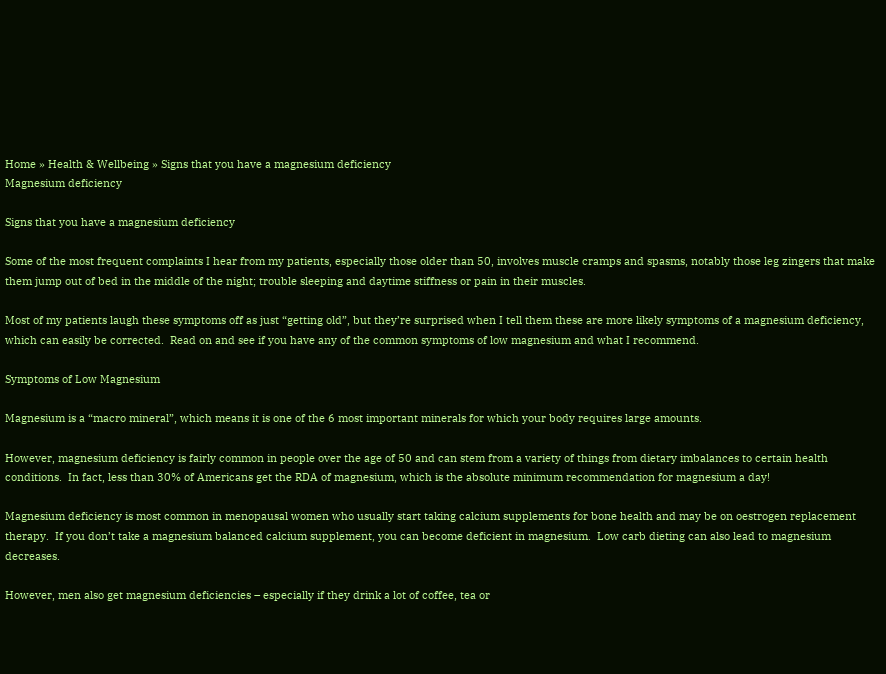Home » Health & Wellbeing » Signs that you have a magnesium deficiency
Magnesium deficiency

Signs that you have a magnesium deficiency

Some of the most frequent complaints I hear from my patients, especially those older than 50, involves muscle cramps and spasms, notably those leg zingers that make them jump out of bed in the middle of the night; trouble sleeping and daytime stiffness or pain in their muscles.

Most of my patients laugh these symptoms off as just “getting old”, but they’re surprised when I tell them these are more likely symptoms of a magnesium deficiency, which can easily be corrected.  Read on and see if you have any of the common symptoms of low magnesium and what I recommend.

Symptoms of Low Magnesium

Magnesium is a “macro mineral”, which means it is one of the 6 most important minerals for which your body requires large amounts.

However, magnesium deficiency is fairly common in people over the age of 50 and can stem from a variety of things from dietary imbalances to certain health conditions.  In fact, less than 30% of Americans get the RDA of magnesium, which is the absolute minimum recommendation for magnesium a day!

Magnesium deficiency is most common in menopausal women who usually start taking calcium supplements for bone health and may be on oestrogen replacement therapy.  If you don’t take a magnesium balanced calcium supplement, you can become deficient in magnesium.  Low carb dieting can also lead to magnesium decreases.

However, men also get magnesium deficiencies – especially if they drink a lot of coffee, tea or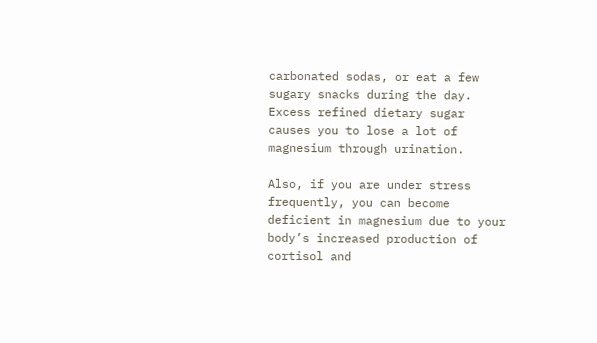carbonated sodas, or eat a few sugary snacks during the day. Excess refined dietary sugar causes you to lose a lot of magnesium through urination.

Also, if you are under stress frequently, you can become deficient in magnesium due to your body’s increased production of cortisol and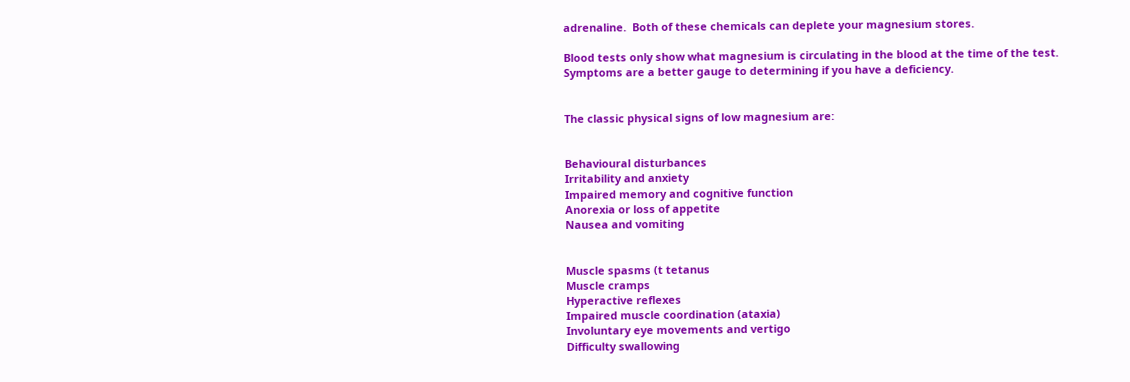adrenaline.  Both of these chemicals can deplete your magnesium stores.

Blood tests only show what magnesium is circulating in the blood at the time of the test.  Symptoms are a better gauge to determining if you have a deficiency.


The classic physical signs of low magnesium are:


Behavioural disturbances
Irritability and anxiety
Impaired memory and cognitive function
Anorexia or loss of appetite
Nausea and vomiting


Muscle spasms (t tetanus
Muscle cramps
Hyperactive reflexes
Impaired muscle coordination (ataxia)
Involuntary eye movements and vertigo
Difficulty swallowing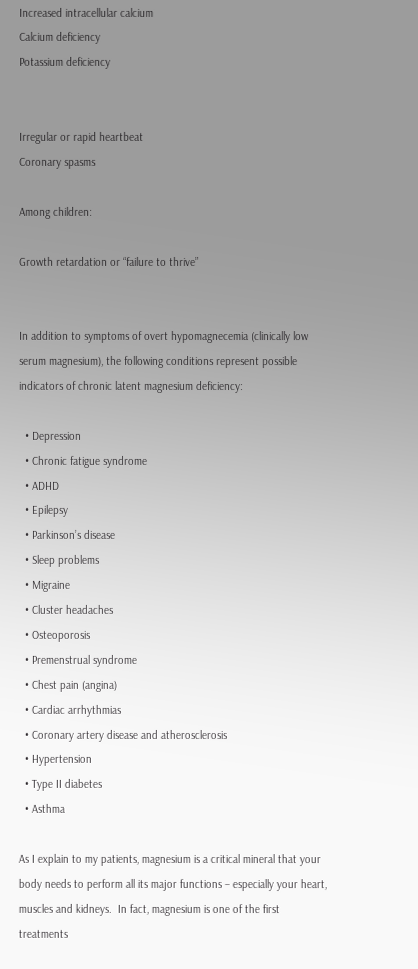Increased intracellular calcium
Calcium deficiency
Potassium deficiency


Irregular or rapid heartbeat
Coronary spasms

Among children:

Growth retardation or “failure to thrive”


In addition to symptoms of overt hypomagnecemia (clinically low serum magnesium), the following conditions represent possible indicators of chronic latent magnesium deficiency:

  • Depression
  • Chronic fatigue syndrome
  • ADHD
  • Epilepsy
  • Parkinson’s disease
  • Sleep problems
  • Migraine
  • Cluster headaches
  • Osteoporosis
  • Premenstrual syndrome
  • Chest pain (angina)
  • Cardiac arrhythmias
  • Coronary artery disease and atherosclerosis
  • Hypertension
  • Type II diabetes
  • Asthma

As I explain to my patients, magnesium is a critical mineral that your body needs to perform all its major functions – especially your heart, muscles and kidneys.  In fact, magnesium is one of the first treatments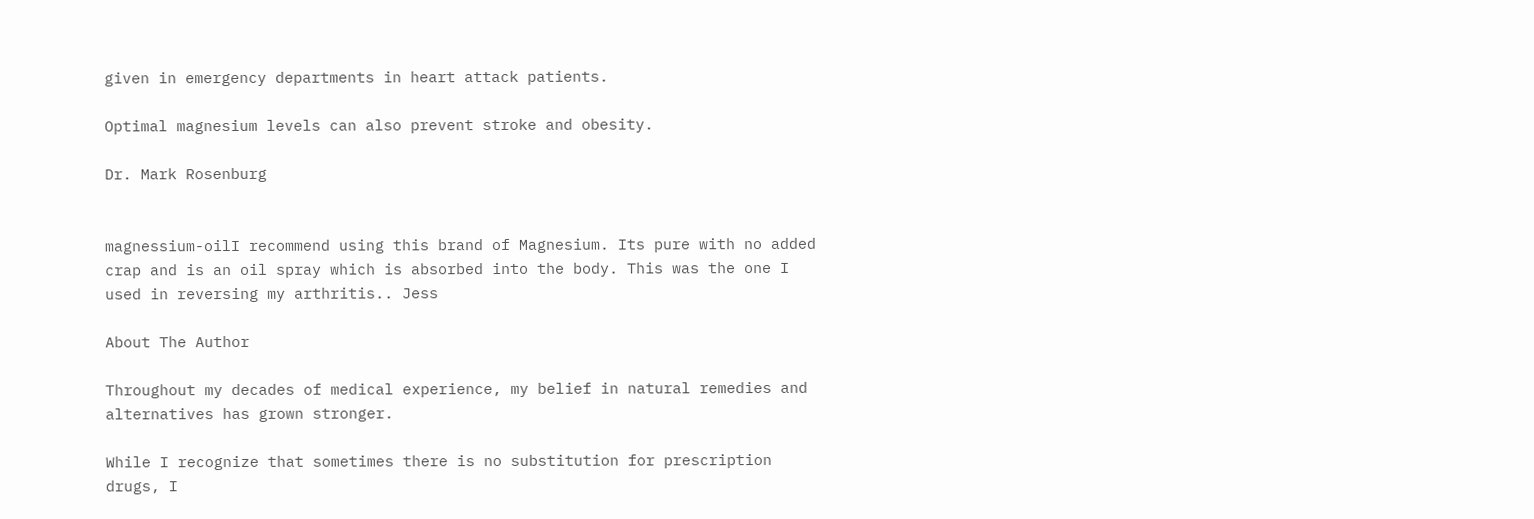given in emergency departments in heart attack patients.

Optimal magnesium levels can also prevent stroke and obesity.

Dr. Mark Rosenburg


magnessium-oilI recommend using this brand of Magnesium. Its pure with no added crap and is an oil spray which is absorbed into the body. This was the one I used in reversing my arthritis.. Jess

About The Author

Throughout my decades of medical experience, my belief in natural remedies and alternatives has grown stronger.

While I recognize that sometimes there is no substitution for prescription drugs, I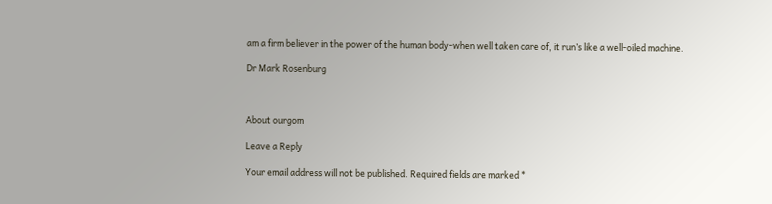am a firm believer in the power of the human body-when well taken care of, it run’s like a well-oiled machine.

Dr Mark Rosenburg



About ourgom

Leave a Reply

Your email address will not be published. Required fields are marked *